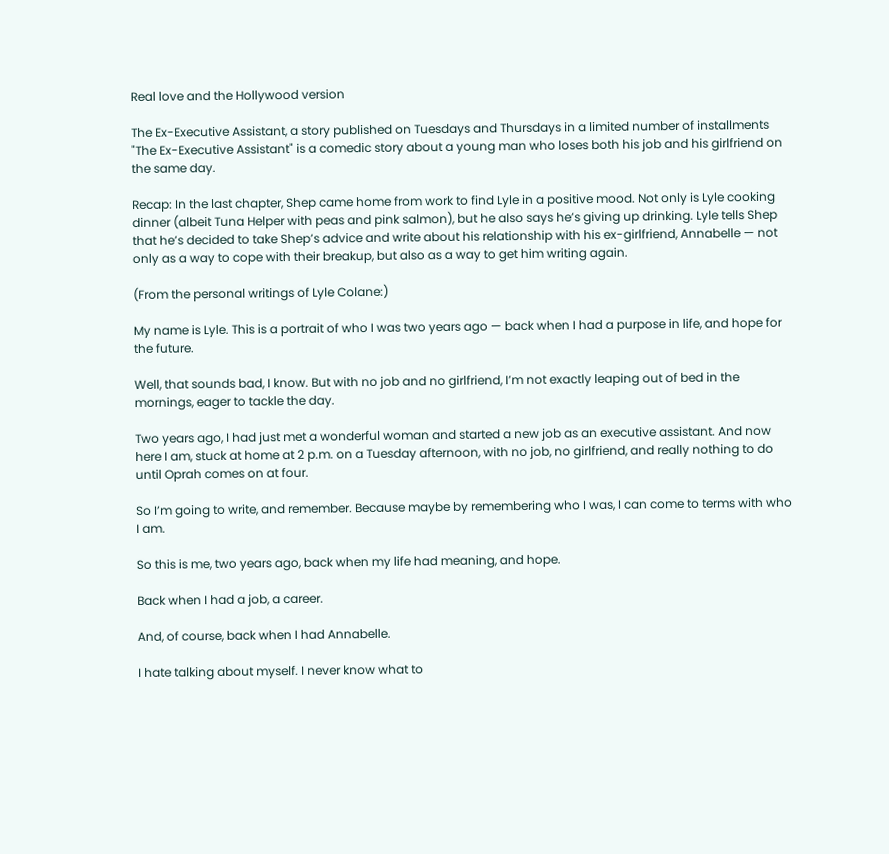Real love and the Hollywood version

The Ex-Executive Assistant, a story published on Tuesdays and Thursdays in a limited number of installments
"The Ex-Executive Assistant" is a comedic story about a young man who loses both his job and his girlfriend on the same day.

Recap: In the last chapter, Shep came home from work to find Lyle in a positive mood. Not only is Lyle cooking dinner (albeit Tuna Helper with peas and pink salmon), but he also says he’s giving up drinking. Lyle tells Shep that he’s decided to take Shep’s advice and write about his relationship with his ex-girlfriend, Annabelle — not only as a way to cope with their breakup, but also as a way to get him writing again.

(From the personal writings of Lyle Colane:)

My name is Lyle. This is a portrait of who I was two years ago — back when I had a purpose in life, and hope for the future.

Well, that sounds bad, I know. But with no job and no girlfriend, I’m not exactly leaping out of bed in the mornings, eager to tackle the day.

Two years ago, I had just met a wonderful woman and started a new job as an executive assistant. And now here I am, stuck at home at 2 p.m. on a Tuesday afternoon, with no job, no girlfriend, and really nothing to do until Oprah comes on at four.

So I’m going to write, and remember. Because maybe by remembering who I was, I can come to terms with who I am.

So this is me, two years ago, back when my life had meaning, and hope.

Back when I had a job, a career.

And, of course, back when I had Annabelle.

I hate talking about myself. I never know what to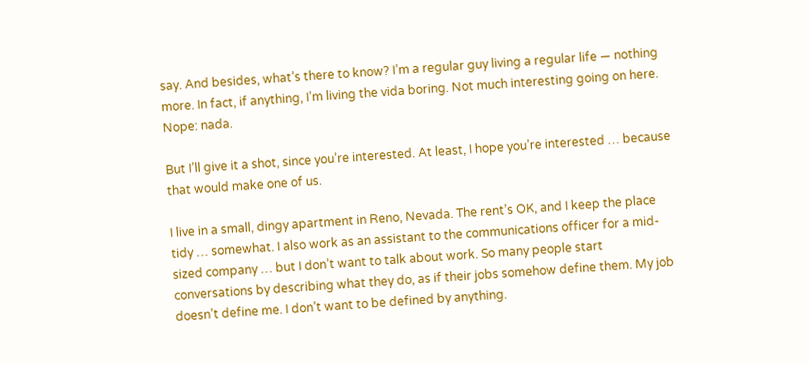say. And besides, what’s there to know? I’m a regular guy living a regular life — nothing more. In fact, if anything, I’m living the vida boring. Not much interesting going on here. Nope: nada.

But I’ll give it a shot, since you’re interested. At least, I hope you’re interested … because that would make one of us.

I live in a small, dingy apartment in Reno, Nevada. The rent’s OK, and I keep the place tidy … somewhat. I also work as an assistant to the communications officer for a mid-sized company … but I don’t want to talk about work. So many people start conversations by describing what they do, as if their jobs somehow define them. My job doesn’t define me. I don’t want to be defined by anything.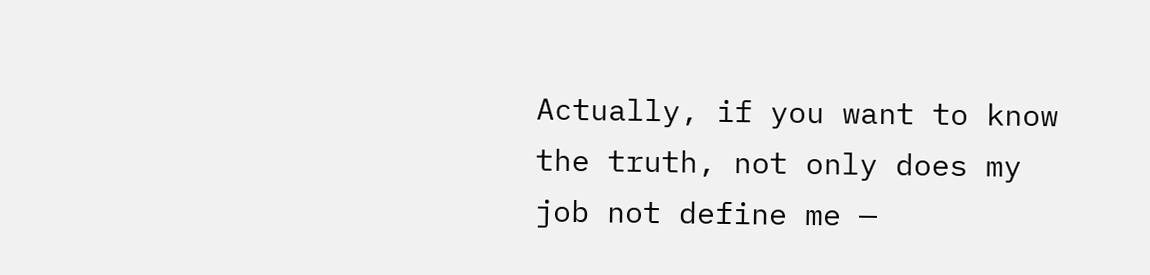Actually, if you want to know the truth, not only does my job not define me —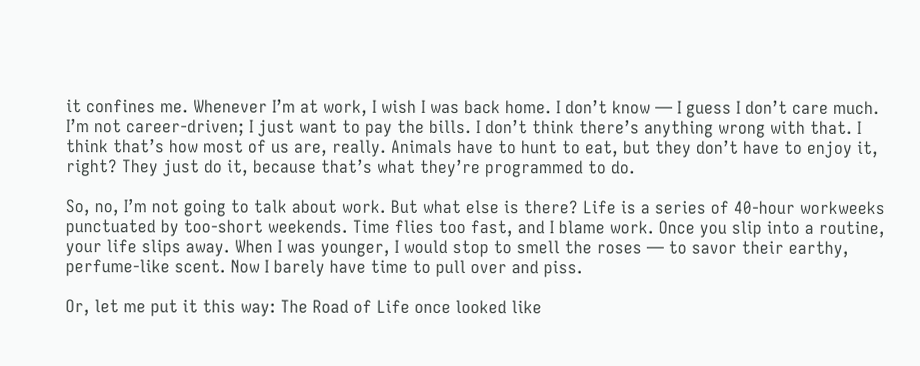it confines me. Whenever I’m at work, I wish I was back home. I don’t know — I guess I don’t care much. I’m not career-driven; I just want to pay the bills. I don’t think there’s anything wrong with that. I think that’s how most of us are, really. Animals have to hunt to eat, but they don’t have to enjoy it, right? They just do it, because that’s what they’re programmed to do.

So, no, I’m not going to talk about work. But what else is there? Life is a series of 40-hour workweeks punctuated by too-short weekends. Time flies too fast, and I blame work. Once you slip into a routine, your life slips away. When I was younger, I would stop to smell the roses — to savor their earthy, perfume-like scent. Now I barely have time to pull over and piss.

Or, let me put it this way: The Road of Life once looked like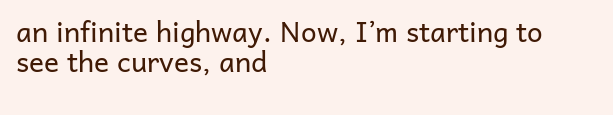an infinite highway. Now, I’m starting to see the curves, and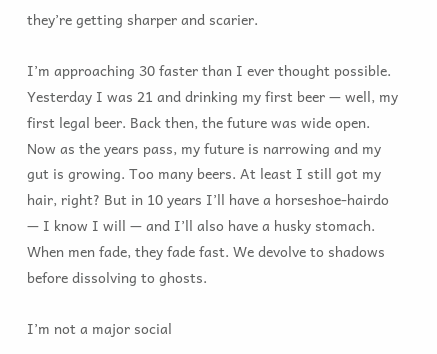they’re getting sharper and scarier.

I’m approaching 30 faster than I ever thought possible. Yesterday I was 21 and drinking my first beer — well, my first legal beer. Back then, the future was wide open. Now as the years pass, my future is narrowing and my gut is growing. Too many beers. At least I still got my hair, right? But in 10 years I’ll have a horseshoe-hairdo — I know I will — and I’ll also have a husky stomach. When men fade, they fade fast. We devolve to shadows before dissolving to ghosts.

I’m not a major social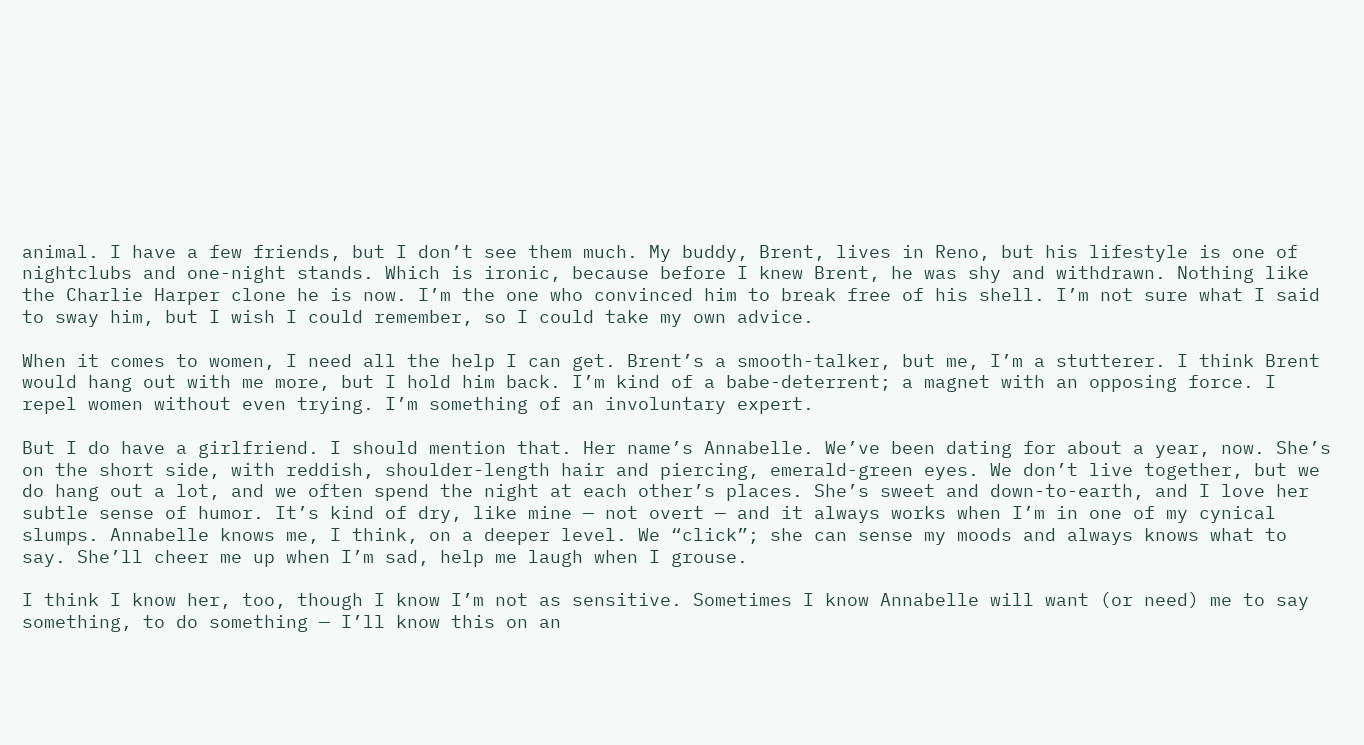animal. I have a few friends, but I don’t see them much. My buddy, Brent, lives in Reno, but his lifestyle is one of nightclubs and one-night stands. Which is ironic, because before I knew Brent, he was shy and withdrawn. Nothing like the Charlie Harper clone he is now. I’m the one who convinced him to break free of his shell. I’m not sure what I said to sway him, but I wish I could remember, so I could take my own advice.

When it comes to women, I need all the help I can get. Brent’s a smooth-talker, but me, I’m a stutterer. I think Brent would hang out with me more, but I hold him back. I’m kind of a babe-deterrent; a magnet with an opposing force. I repel women without even trying. I’m something of an involuntary expert.

But I do have a girlfriend. I should mention that. Her name’s Annabelle. We’ve been dating for about a year, now. She’s on the short side, with reddish, shoulder-length hair and piercing, emerald-green eyes. We don’t live together, but we do hang out a lot, and we often spend the night at each other’s places. She’s sweet and down-to-earth, and I love her subtle sense of humor. It’s kind of dry, like mine — not overt — and it always works when I’m in one of my cynical slumps. Annabelle knows me, I think, on a deeper level. We “click”; she can sense my moods and always knows what to say. She’ll cheer me up when I’m sad, help me laugh when I grouse.

I think I know her, too, though I know I’m not as sensitive. Sometimes I know Annabelle will want (or need) me to say something, to do something — I’ll know this on an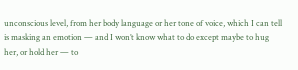unconscious level, from her body language or her tone of voice, which I can tell is masking an emotion — and I won’t know what to do except maybe to hug her, or hold her — to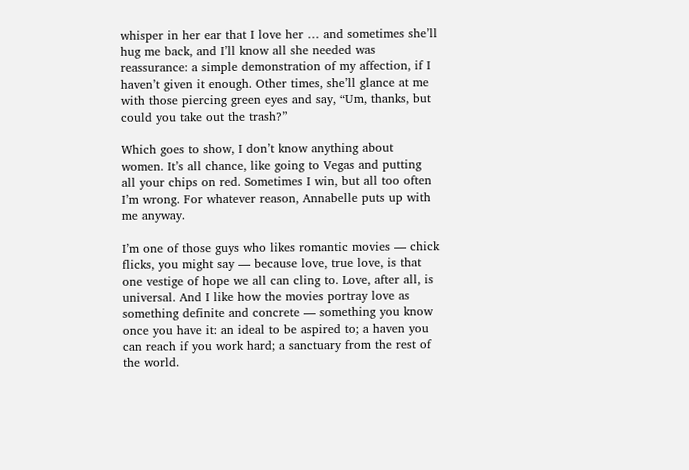whisper in her ear that I love her … and sometimes she’ll hug me back, and I’ll know all she needed was reassurance: a simple demonstration of my affection, if I haven’t given it enough. Other times, she’ll glance at me with those piercing green eyes and say, “Um, thanks, but could you take out the trash?”

Which goes to show, I don’t know anything about women. It’s all chance, like going to Vegas and putting all your chips on red. Sometimes I win, but all too often I’m wrong. For whatever reason, Annabelle puts up with me anyway.

I’m one of those guys who likes romantic movies — chick flicks, you might say — because love, true love, is that one vestige of hope we all can cling to. Love, after all, is universal. And I like how the movies portray love as something definite and concrete — something you know once you have it: an ideal to be aspired to; a haven you can reach if you work hard; a sanctuary from the rest of the world.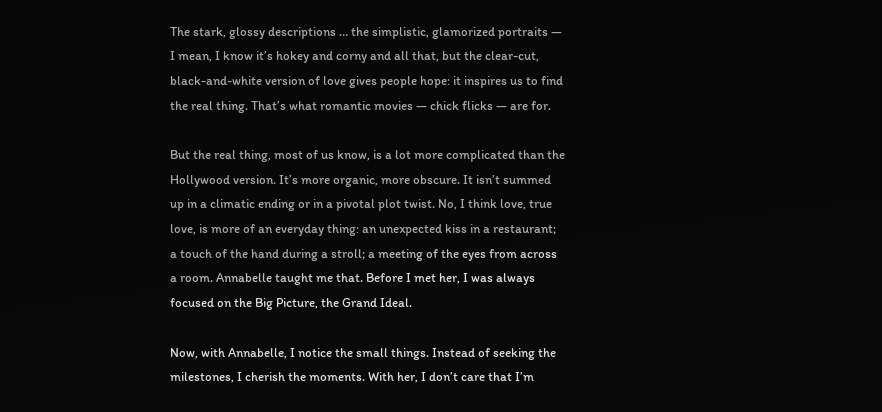The stark, glossy descriptions … the simplistic, glamorized portraits — I mean, I know it’s hokey and corny and all that, but the clear-cut, black-and-white version of love gives people hope: it inspires us to find the real thing. That’s what romantic movies — chick flicks — are for.

But the real thing, most of us know, is a lot more complicated than the Hollywood version. It’s more organic, more obscure. It isn’t summed up in a climatic ending or in a pivotal plot twist. No, I think love, true love, is more of an everyday thing: an unexpected kiss in a restaurant; a touch of the hand during a stroll; a meeting of the eyes from across a room. Annabelle taught me that. Before I met her, I was always focused on the Big Picture, the Grand Ideal.

Now, with Annabelle, I notice the small things. Instead of seeking the milestones, I cherish the moments. With her, I don’t care that I’m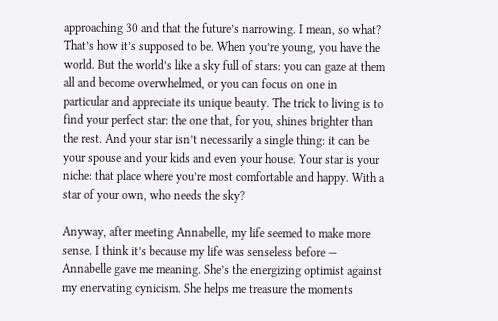approaching 30 and that the future’s narrowing. I mean, so what? That’s how it’s supposed to be. When you’re young, you have the world. But the world’s like a sky full of stars: you can gaze at them all and become overwhelmed, or you can focus on one in particular and appreciate its unique beauty. The trick to living is to find your perfect star: the one that, for you, shines brighter than the rest. And your star isn’t necessarily a single thing: it can be your spouse and your kids and even your house. Your star is your niche: that place where you’re most comfortable and happy. With a star of your own, who needs the sky?

Anyway, after meeting Annabelle, my life seemed to make more sense. I think it’s because my life was senseless before — Annabelle gave me meaning. She’s the energizing optimist against my enervating cynicism. She helps me treasure the moments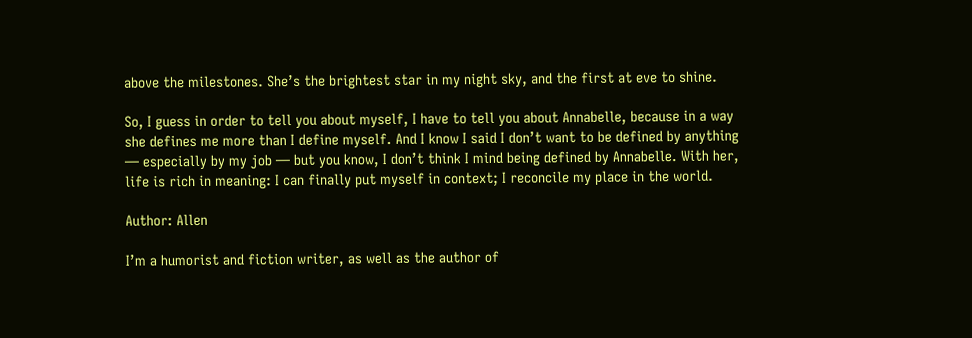above the milestones. She’s the brightest star in my night sky, and the first at eve to shine.

So, I guess in order to tell you about myself, I have to tell you about Annabelle, because in a way she defines me more than I define myself. And I know I said I don’t want to be defined by anything — especially by my job — but you know, I don’t think I mind being defined by Annabelle. With her, life is rich in meaning: I can finally put myself in context; I reconcile my place in the world.

Author: Allen

I’m a humorist and fiction writer, as well as the author of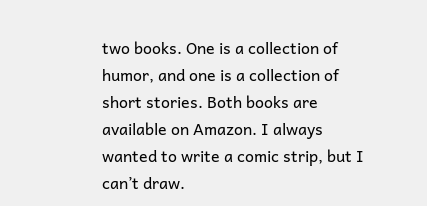two books. One is a collection of humor, and one is a collection of short stories. Both books are available on Amazon. I always wanted to write a comic strip, but I can’t draw.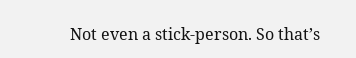Not even a stick-person. So that’s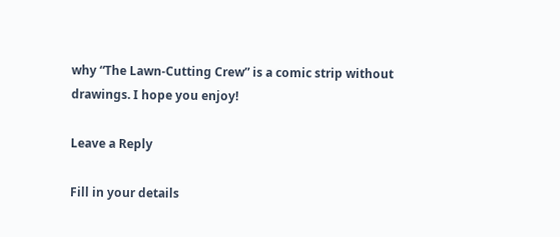why “The Lawn-Cutting Crew” is a comic strip without drawings. I hope you enjoy!

Leave a Reply

Fill in your details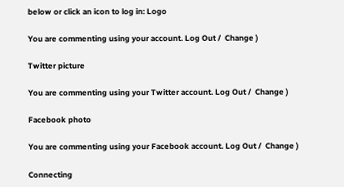below or click an icon to log in: Logo

You are commenting using your account. Log Out /  Change )

Twitter picture

You are commenting using your Twitter account. Log Out /  Change )

Facebook photo

You are commenting using your Facebook account. Log Out /  Change )

Connecting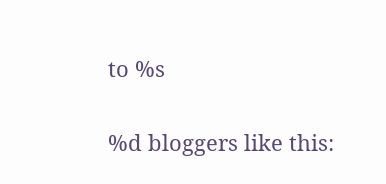to %s

%d bloggers like this: